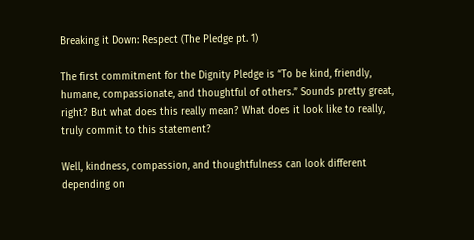Breaking it Down: Respect (The Pledge pt. 1)

The first commitment for the Dignity Pledge is “To be kind, friendly, humane, compassionate, and thoughtful of others.” Sounds pretty great, right? But what does this really mean? What does it look like to really, truly commit to this statement?

Well, kindness, compassion, and thoughtfulness can look different depending on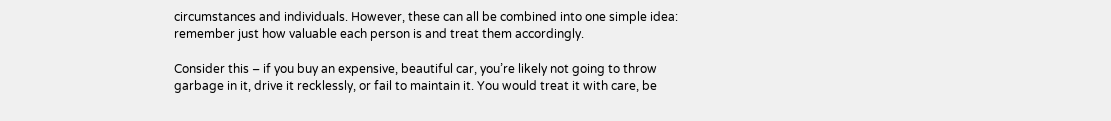circumstances and individuals. However, these can all be combined into one simple idea: remember just how valuable each person is and treat them accordingly.

Consider this – if you buy an expensive, beautiful car, you’re likely not going to throw garbage in it, drive it recklessly, or fail to maintain it. You would treat it with care, be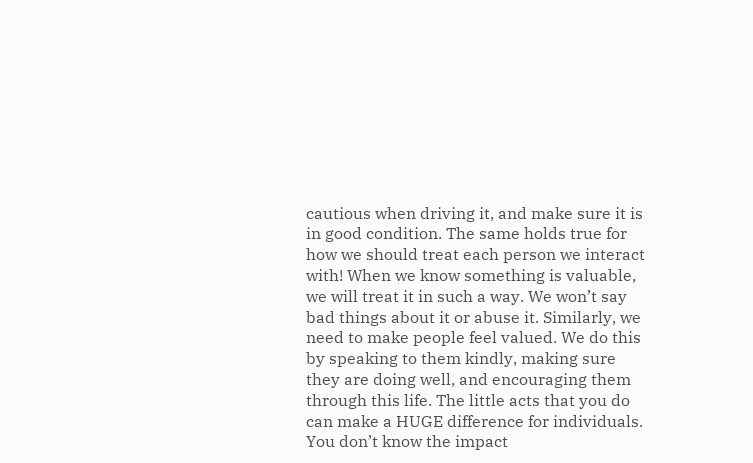cautious when driving it, and make sure it is in good condition. The same holds true for how we should treat each person we interact with! When we know something is valuable, we will treat it in such a way. We won’t say bad things about it or abuse it. Similarly, we need to make people feel valued. We do this by speaking to them kindly, making sure they are doing well, and encouraging them through this life. The little acts that you do can make a HUGE difference for individuals. You don’t know the impact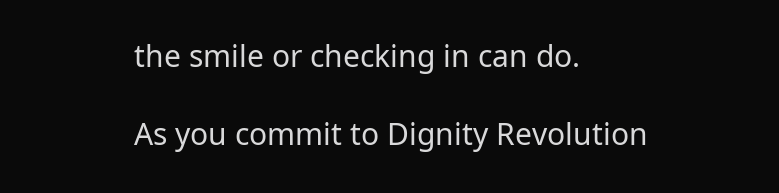the smile or checking in can do.

As you commit to Dignity Revolution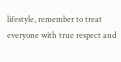lifestyle, remember to treat everyone with true respect and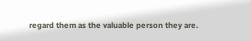regard them as the valuable person they are.